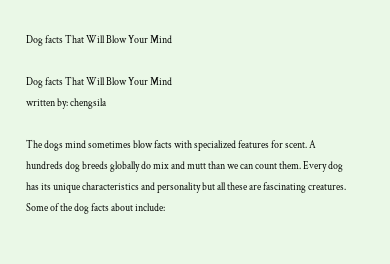Dog facts That Will Blow Your Mind

Dog facts That Will Blow Your Mind
written by: chengsila

The dogs mind sometimes blow facts with specialized features for scent. A hundreds dog breeds globally do mix and mutt than we can count them. Every dog has its unique characteristics and personality but all these are fascinating creatures. Some of the dog facts about include: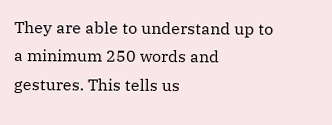They are able to understand up to a minimum 250 words and gestures. This tells us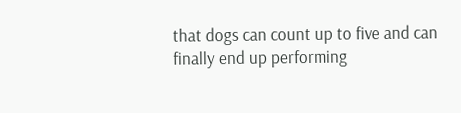that dogs can count up to five and can finally end up performing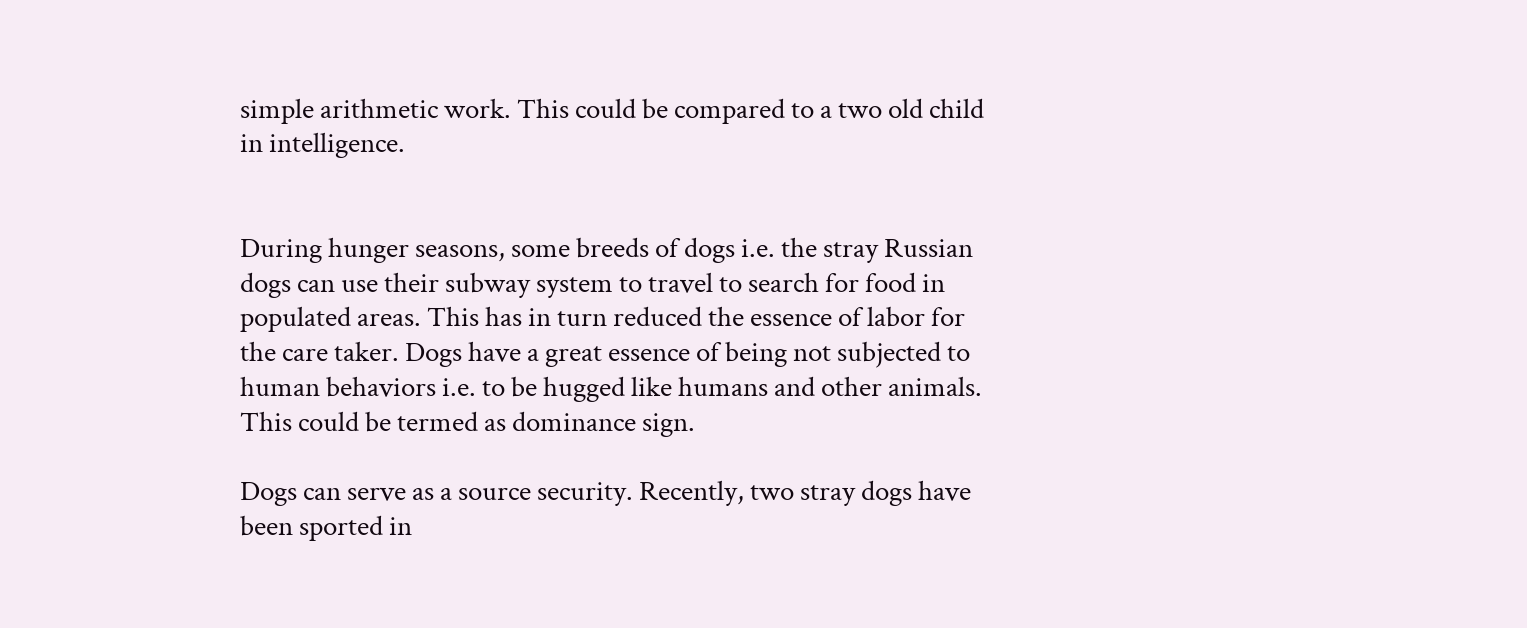simple arithmetic work. This could be compared to a two old child in intelligence.


During hunger seasons, some breeds of dogs i.e. the stray Russian dogs can use their subway system to travel to search for food in populated areas. This has in turn reduced the essence of labor for the care taker. Dogs have a great essence of being not subjected to human behaviors i.e. to be hugged like humans and other animals. This could be termed as dominance sign.

Dogs can serve as a source security. Recently, two stray dogs have been sported in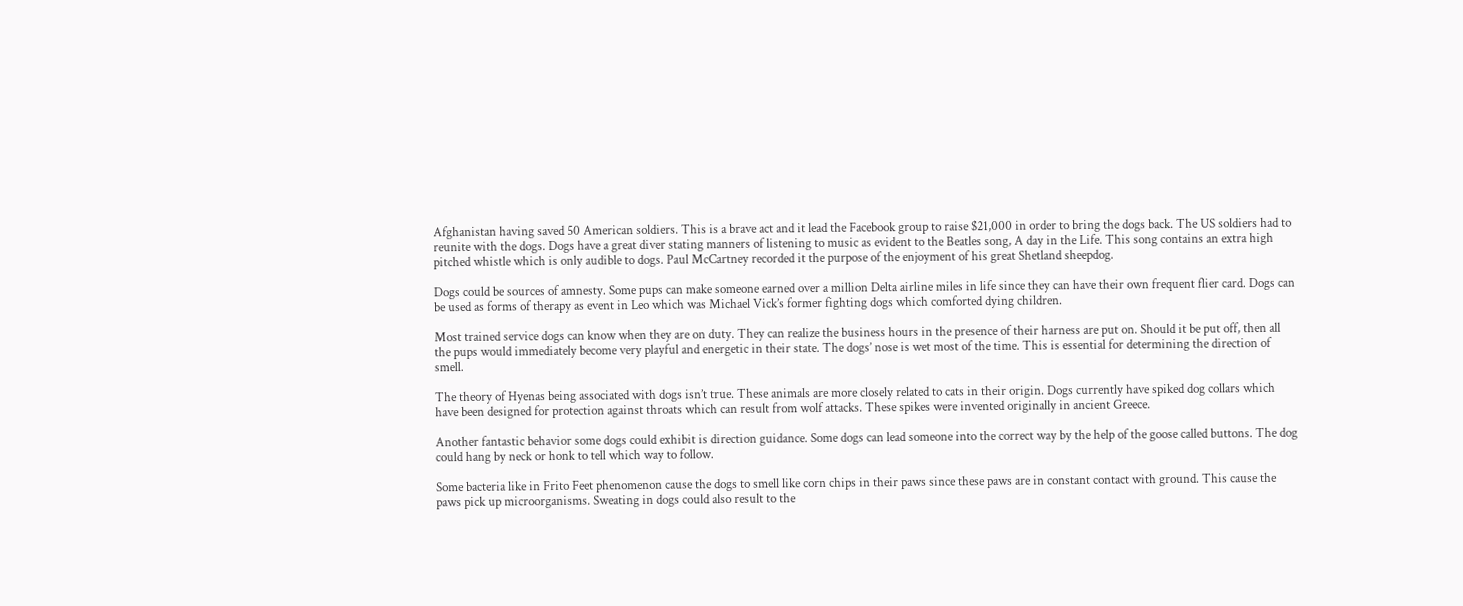Afghanistan having saved 50 American soldiers. This is a brave act and it lead the Facebook group to raise $21,000 in order to bring the dogs back. The US soldiers had to reunite with the dogs. Dogs have a great diver stating manners of listening to music as evident to the Beatles song, A day in the Life. This song contains an extra high pitched whistle which is only audible to dogs. Paul McCartney recorded it the purpose of the enjoyment of his great Shetland sheepdog.

Dogs could be sources of amnesty. Some pups can make someone earned over a million Delta airline miles in life since they can have their own frequent flier card. Dogs can be used as forms of therapy as event in Leo which was Michael Vick’s former fighting dogs which comforted dying children.

Most trained service dogs can know when they are on duty. They can realize the business hours in the presence of their harness are put on. Should it be put off, then all the pups would immediately become very playful and energetic in their state. The dogs’ nose is wet most of the time. This is essential for determining the direction of smell.

The theory of Hyenas being associated with dogs isn’t true. These animals are more closely related to cats in their origin. Dogs currently have spiked dog collars which have been designed for protection against throats which can result from wolf attacks. These spikes were invented originally in ancient Greece.

Another fantastic behavior some dogs could exhibit is direction guidance. Some dogs can lead someone into the correct way by the help of the goose called buttons. The dog could hang by neck or honk to tell which way to follow.

Some bacteria like in Frito Feet phenomenon cause the dogs to smell like corn chips in their paws since these paws are in constant contact with ground. This cause the paws pick up microorganisms. Sweating in dogs could also result to the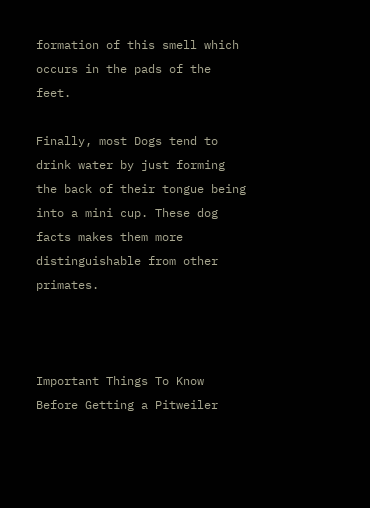formation of this smell which occurs in the pads of the feet.

Finally, most Dogs tend to drink water by just forming the back of their tongue being into a mini cup. These dog facts makes them more distinguishable from other primates.



Important Things To Know Before Getting a Pitweiler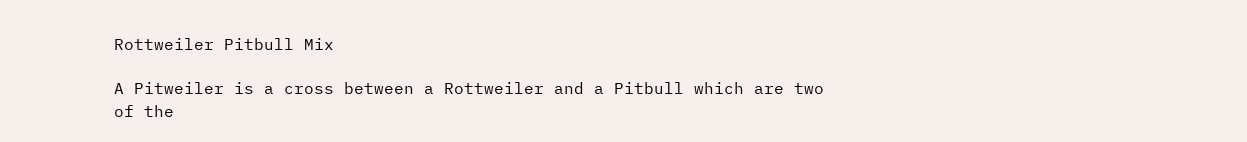Rottweiler Pitbull Mix

A Pitweiler is a cross between a Rottweiler and a Pitbull which are two of the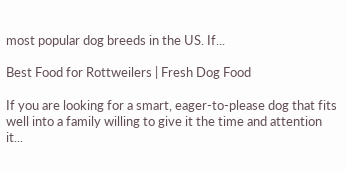most popular dog breeds in the US. If...

Best Food for Rottweilers | Fresh Dog Food

If you are looking for a smart, eager-to-please dog that fits well into a family willing to give it the time and attention it...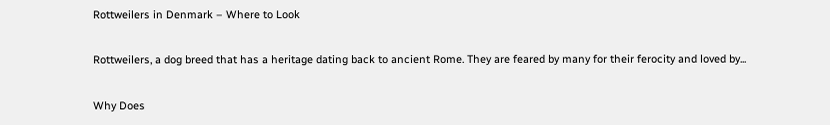Rottweilers in Denmark – Where to Look

Rottweilers, a dog breed that has a heritage dating back to ancient Rome. They are feared by many for their ferocity and loved by...

Why Does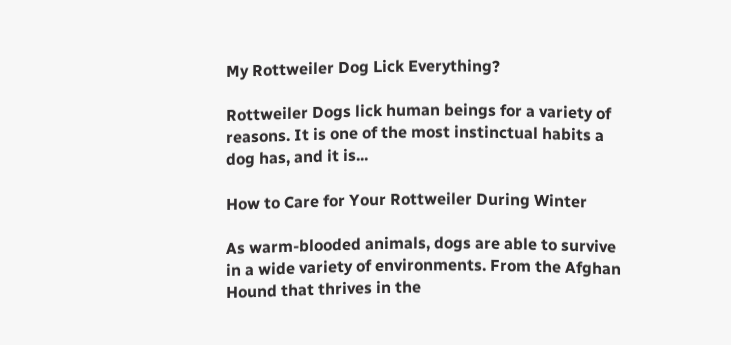My Rottweiler Dog Lick Everything?

Rottweiler Dogs lick human beings for a variety of reasons. It is one of the most instinctual habits a dog has, and it is...

How to Care for Your Rottweiler During Winter

As warm-blooded animals, dogs are able to survive in a wide variety of environments. From the Afghan Hound that thrives in the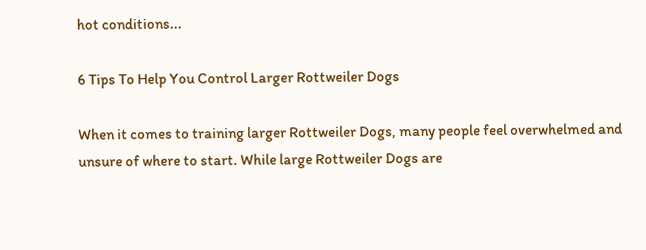hot conditions...

6 Tips To Help You Control Larger Rottweiler Dogs

When it comes to training larger Rottweiler Dogs, many people feel overwhelmed and unsure of where to start. While large Rottweiler Dogs are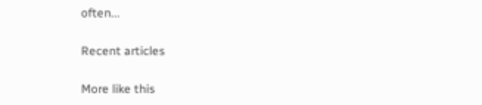often...

Recent articles

More like this